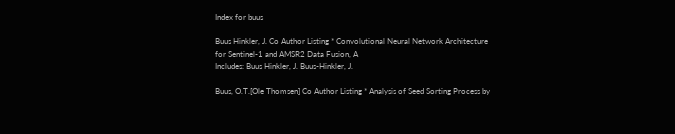Index for buus

Buus Hinkler, J. Co Author Listing * Convolutional Neural Network Architecture for Sentinel-1 and AMSR2 Data Fusion, A
Includes: Buus Hinkler, J. Buus-Hinkler, J.

Buus, O.T.[Ole Thomsen] Co Author Listing * Analysis of Seed Sorting Process by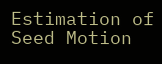Estimation of Seed Motion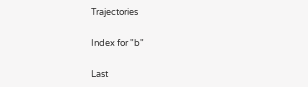Trajectories

Index for "b"

Last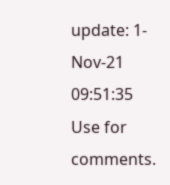update: 1-Nov-21 09:51:35
Use for comments.